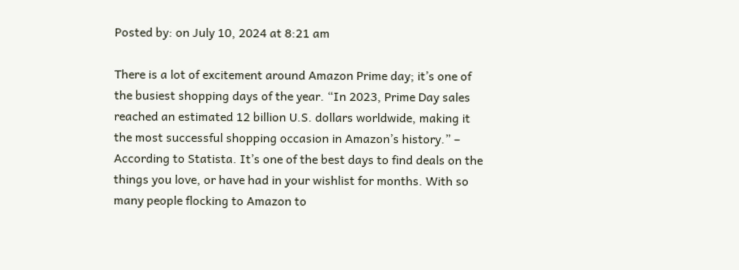Posted by: on July 10, 2024 at 8:21 am

There is a lot of excitement around Amazon Prime day; it’s one of the busiest shopping days of the year. “In 2023, Prime Day sales reached an estimated 12 billion U.S. dollars worldwide, making it the most successful shopping occasion in Amazon’s history.” – According to Statista. It’s one of the best days to find deals on the things you love, or have had in your wishlist for months. With so many people flocking to Amazon to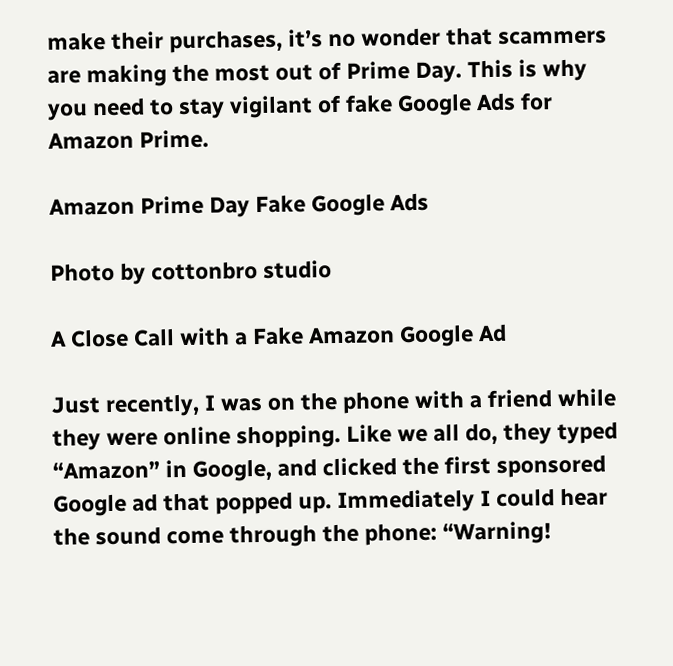make their purchases, it’s no wonder that scammers are making the most out of Prime Day. This is why you need to stay vigilant of fake Google Ads for Amazon Prime.

Amazon Prime Day Fake Google Ads

Photo by cottonbro studio

A Close Call with a Fake Amazon Google Ad

Just recently, I was on the phone with a friend while they were online shopping. Like we all do, they typed “Amazon” in Google, and clicked the first sponsored Google ad that popped up. Immediately I could hear the sound come through the phone: “Warning!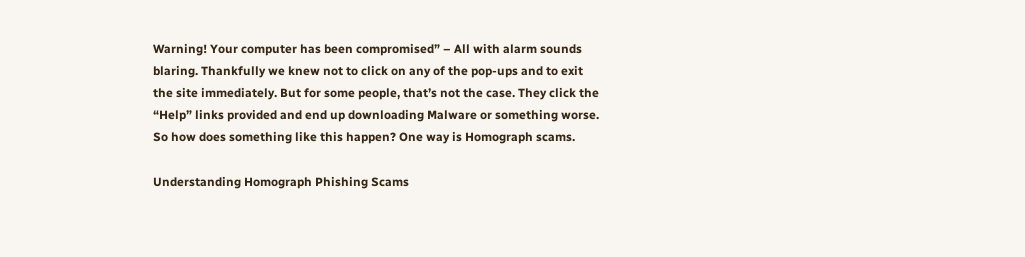Warning! Your computer has been compromised” – All with alarm sounds blaring. Thankfully we knew not to click on any of the pop-ups and to exit the site immediately. But for some people, that’s not the case. They click the “Help” links provided and end up downloading Malware or something worse. So how does something like this happen? One way is Homograph scams.

Understanding Homograph Phishing Scams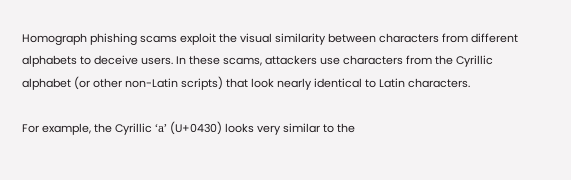Homograph phishing scams exploit the visual similarity between characters from different alphabets to deceive users. In these scams, attackers use characters from the Cyrillic alphabet (or other non-Latin scripts) that look nearly identical to Latin characters.

For example, the Cyrillic ‘а’ (U+0430) looks very similar to the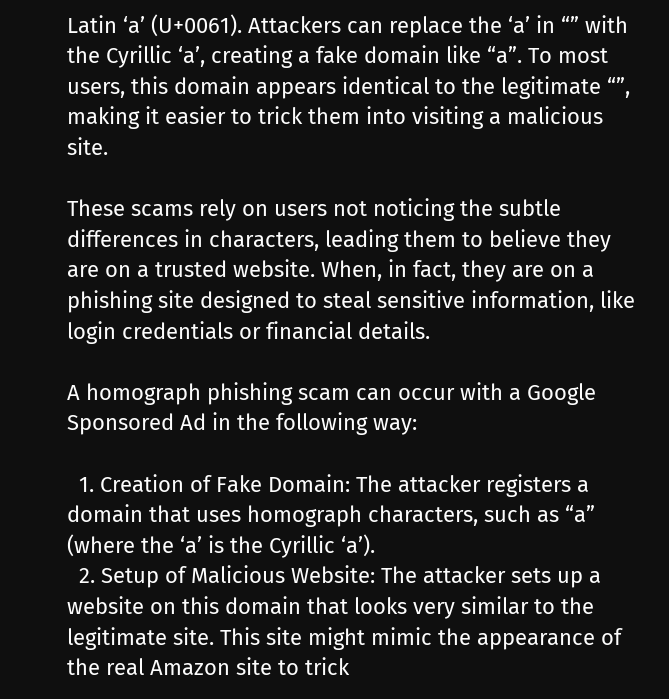Latin ‘a’ (U+0061). Attackers can replace the ‘a’ in “” with the Cyrillic ‘а’, creating a fake domain like “а”. To most users, this domain appears identical to the legitimate “”, making it easier to trick them into visiting a malicious site.

These scams rely on users not noticing the subtle differences in characters, leading them to believe they are on a trusted website. When, in fact, they are on a phishing site designed to steal sensitive information, like login credentials or financial details.

A homograph phishing scam can occur with a Google Sponsored Ad in the following way:

  1. Creation of Fake Domain: The attacker registers a domain that uses homograph characters, such as “а” (where the ‘a’ is the Cyrillic ‘а’).
  2. Setup of Malicious Website: The attacker sets up a website on this domain that looks very similar to the legitimate site. This site might mimic the appearance of the real Amazon site to trick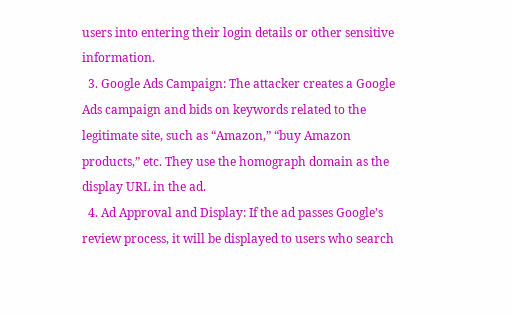users into entering their login details or other sensitive information.
  3. Google Ads Campaign: The attacker creates a Google Ads campaign and bids on keywords related to the legitimate site, such as “Amazon,” “buy Amazon products,” etc. They use the homograph domain as the display URL in the ad.
  4. Ad Approval and Display: If the ad passes Google’s review process, it will be displayed to users who search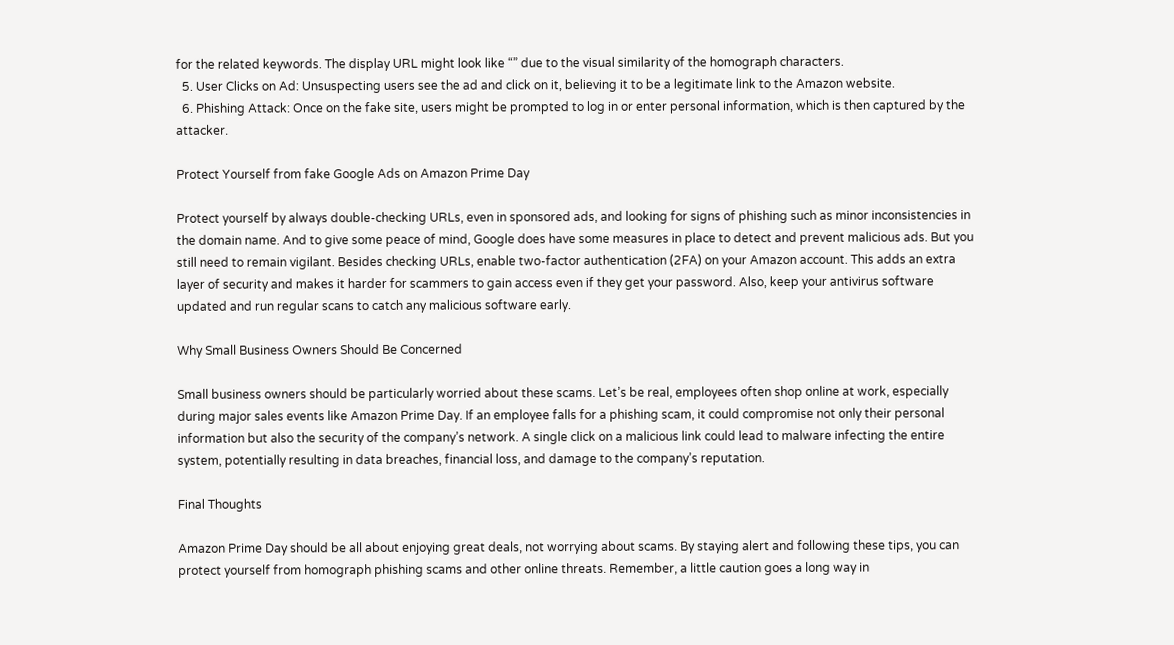for the related keywords. The display URL might look like “” due to the visual similarity of the homograph characters.
  5. User Clicks on Ad: Unsuspecting users see the ad and click on it, believing it to be a legitimate link to the Amazon website.
  6. Phishing Attack: Once on the fake site, users might be prompted to log in or enter personal information, which is then captured by the attacker.

Protect Yourself from fake Google Ads on Amazon Prime Day

Protect yourself by always double-checking URLs, even in sponsored ads, and looking for signs of phishing such as minor inconsistencies in the domain name. And to give some peace of mind, Google does have some measures in place to detect and prevent malicious ads. But you still need to remain vigilant. Besides checking URLs, enable two-factor authentication (2FA) on your Amazon account. This adds an extra layer of security and makes it harder for scammers to gain access even if they get your password. Also, keep your antivirus software updated and run regular scans to catch any malicious software early.

Why Small Business Owners Should Be Concerned

Small business owners should be particularly worried about these scams. Let’s be real, employees often shop online at work, especially during major sales events like Amazon Prime Day. If an employee falls for a phishing scam, it could compromise not only their personal information but also the security of the company’s network. A single click on a malicious link could lead to malware infecting the entire system, potentially resulting in data breaches, financial loss, and damage to the company’s reputation.

Final Thoughts

Amazon Prime Day should be all about enjoying great deals, not worrying about scams. By staying alert and following these tips, you can protect yourself from homograph phishing scams and other online threats. Remember, a little caution goes a long way in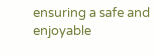ensuring a safe and enjoyable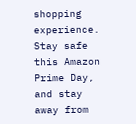shopping experience. Stay safe this Amazon Prime Day, and stay away from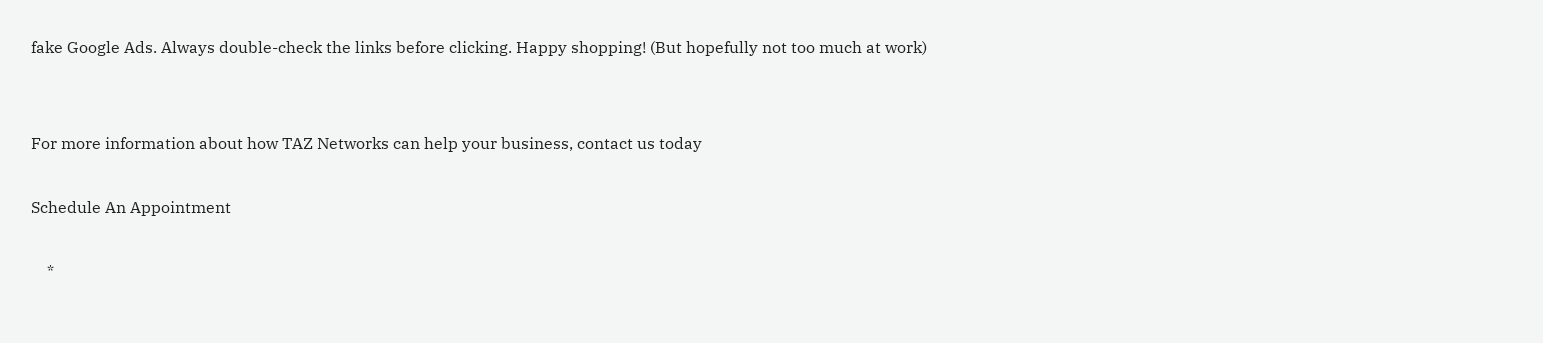fake Google Ads. Always double-check the links before clicking. Happy shopping! (But hopefully not too much at work)


For more information about how TAZ Networks can help your business, contact us today

Schedule An Appointment

    *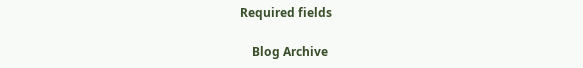Required fields

    Blog Archive